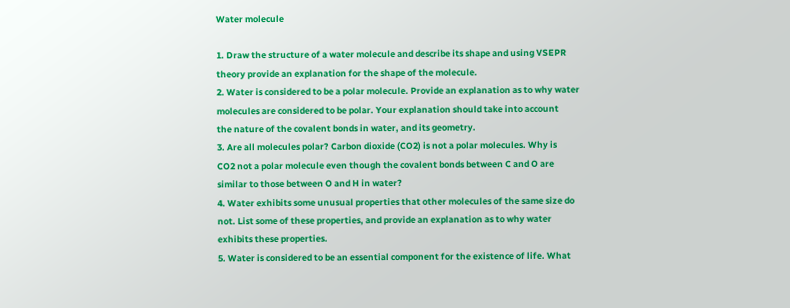Water molecule

1. Draw the structure of a water molecule and describe its shape and using VSEPR
theory provide an explanation for the shape of the molecule.
2. Water is considered to be a polar molecule. Provide an explanation as to why water
molecules are considered to be polar. Your explanation should take into account
the nature of the covalent bonds in water, and its geometry.
3. Are all molecules polar? Carbon dioxide (CO2) is not a polar molecules. Why is
CO2 not a polar molecule even though the covalent bonds between C and O are
similar to those between O and H in water?
4. Water exhibits some unusual properties that other molecules of the same size do
not. List some of these properties, and provide an explanation as to why water
exhibits these properties.
5. Water is considered to be an essential component for the existence of life. What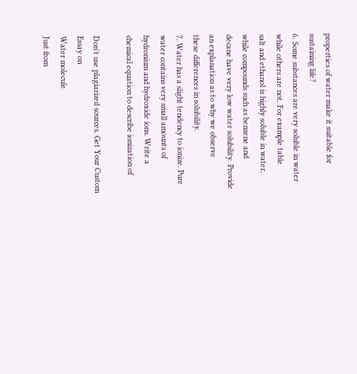properties of water make it suitable for sustaining life?
6. Some substances are very soluble in water while others are not. For example table
salt and ethanol is highly soluble in water, while compounds such as benzene and
decane have very low water solubility. Provide an explanation as to why we observe
these differences in solubility.
7. Water has a slight tendency to ionize. Pure water contains very small amounts of
hydronium and hydroxide ions. Write a chemical equation to describe ionization of

Don't use plagiarized sources. Get Your Custom Essay on
Water molecule
Just from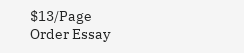$13/Page
Order Essay